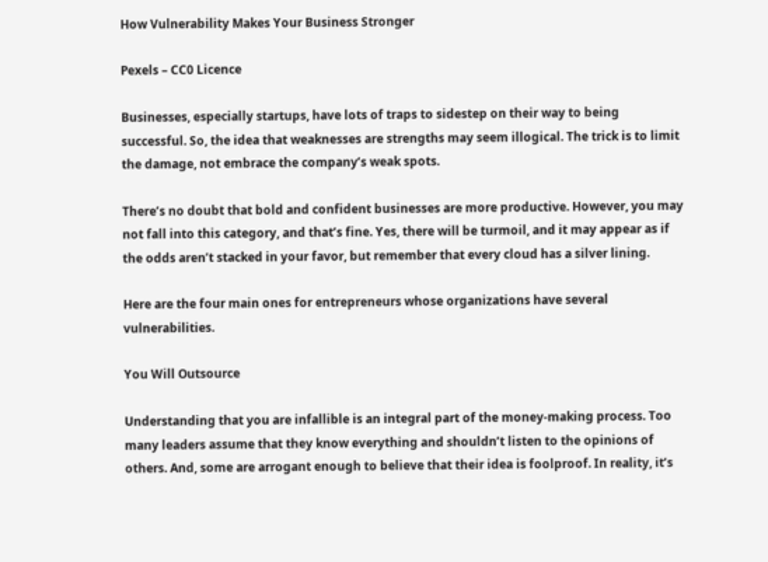How Vulnerability Makes Your Business Stronger

Pexels – CC0 Licence

Businesses, especially startups, have lots of traps to sidestep on their way to being successful. So, the idea that weaknesses are strengths may seem illogical. The trick is to limit the damage, not embrace the company’s weak spots.

There’s no doubt that bold and confident businesses are more productive. However, you may not fall into this category, and that’s fine. Yes, there will be turmoil, and it may appear as if the odds aren’t stacked in your favor, but remember that every cloud has a silver lining.

Here are the four main ones for entrepreneurs whose organizations have several vulnerabilities.

You Will Outsource

Understanding that you are infallible is an integral part of the money-making process. Too many leaders assume that they know everything and shouldn’t listen to the opinions of others. And, some are arrogant enough to believe that their idea is foolproof. In reality, it’s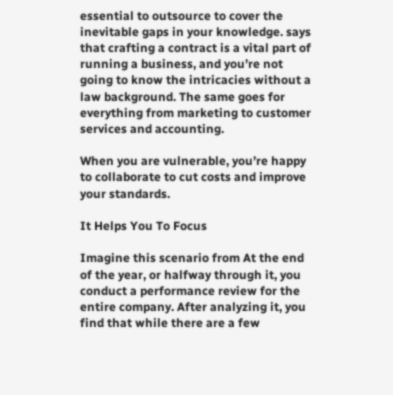essential to outsource to cover the inevitable gaps in your knowledge. says that crafting a contract is a vital part of running a business, and you’re not going to know the intricacies without a law background. The same goes for everything from marketing to customer services and accounting.

When you are vulnerable, you’re happy to collaborate to cut costs and improve your standards.

It Helps You To Focus

Imagine this scenario from At the end of the year, or halfway through it, you conduct a performance review for the entire company. After analyzing it, you find that while there are a few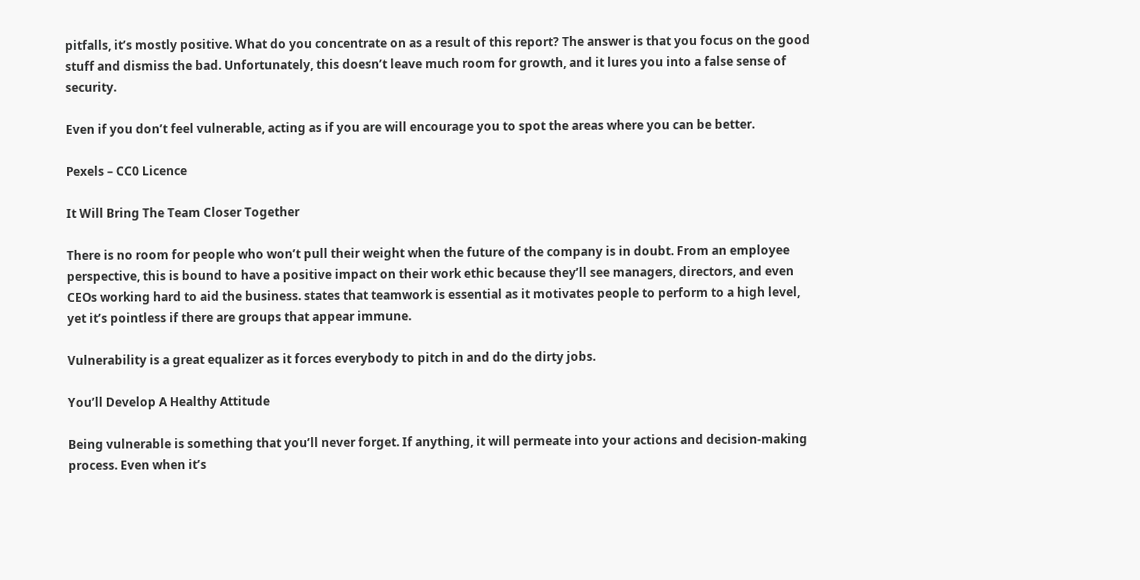pitfalls, it’s mostly positive. What do you concentrate on as a result of this report? The answer is that you focus on the good stuff and dismiss the bad. Unfortunately, this doesn’t leave much room for growth, and it lures you into a false sense of security.

Even if you don’t feel vulnerable, acting as if you are will encourage you to spot the areas where you can be better.

Pexels – CC0 Licence

It Will Bring The Team Closer Together

There is no room for people who won’t pull their weight when the future of the company is in doubt. From an employee perspective, this is bound to have a positive impact on their work ethic because they’ll see managers, directors, and even CEOs working hard to aid the business. states that teamwork is essential as it motivates people to perform to a high level, yet it’s pointless if there are groups that appear immune.

Vulnerability is a great equalizer as it forces everybody to pitch in and do the dirty jobs.

You’ll Develop A Healthy Attitude

Being vulnerable is something that you’ll never forget. If anything, it will permeate into your actions and decision-making process. Even when it’s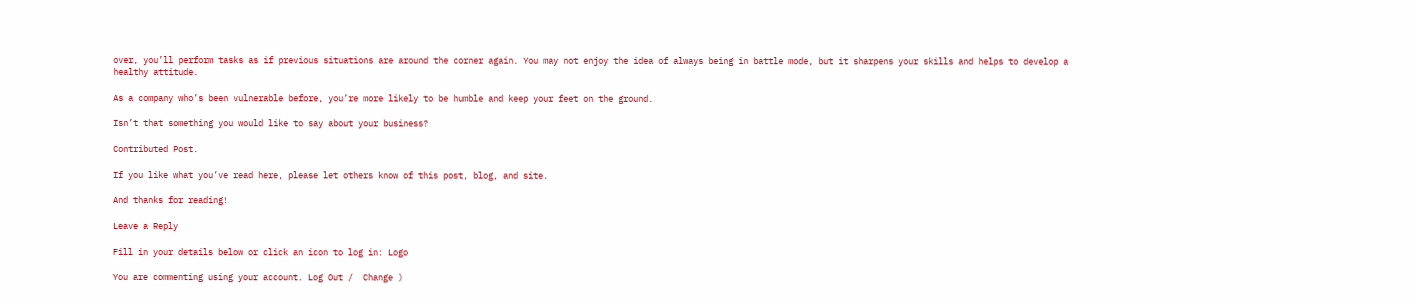over, you’ll perform tasks as if previous situations are around the corner again. You may not enjoy the idea of always being in battle mode, but it sharpens your skills and helps to develop a healthy attitude.

As a company who’s been vulnerable before, you’re more likely to be humble and keep your feet on the ground.

Isn’t that something you would like to say about your business?

Contributed Post.

If you like what you’ve read here, please let others know of this post, blog, and site.

And thanks for reading!

Leave a Reply

Fill in your details below or click an icon to log in: Logo

You are commenting using your account. Log Out /  Change )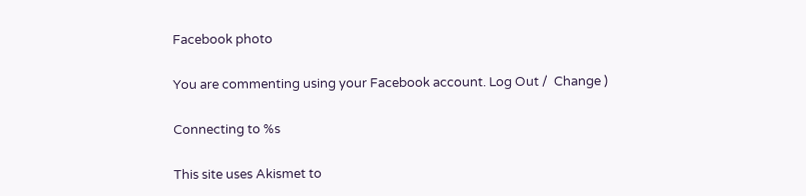Facebook photo

You are commenting using your Facebook account. Log Out /  Change )

Connecting to %s

This site uses Akismet to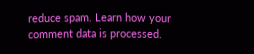reduce spam. Learn how your comment data is processed.